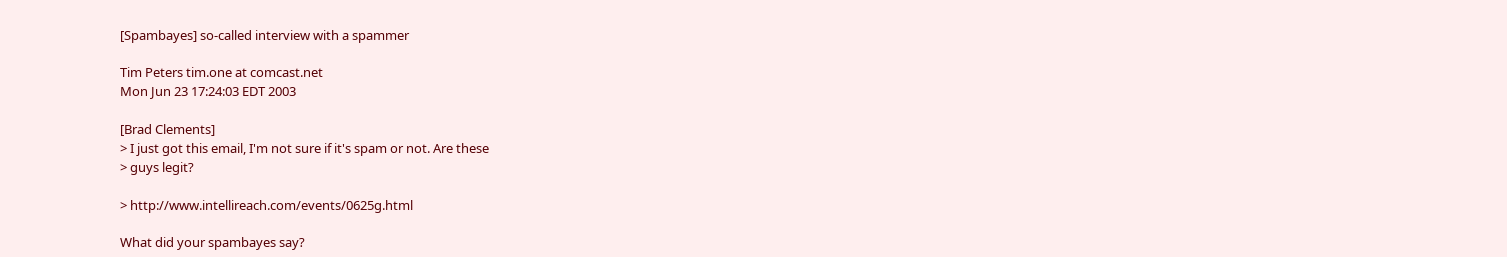[Spambayes] so-called interview with a spammer

Tim Peters tim.one at comcast.net
Mon Jun 23 17:24:03 EDT 2003

[Brad Clements]
> I just got this email, I'm not sure if it's spam or not. Are these
> guys legit?

> http://www.intellireach.com/events/0625g.html

What did your spambayes say?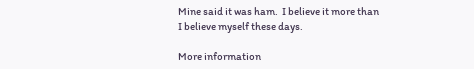Mine said it was ham.  I believe it more than
I believe myself these days.

More information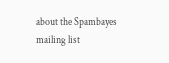about the Spambayes mailing list